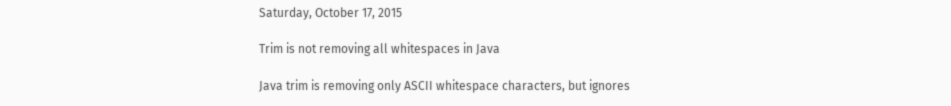Saturday, October 17, 2015

Trim is not removing all whitespaces in Java

Java trim is removing only ASCII whitespace characters, but ignores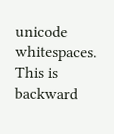unicode whitespaces. This is backward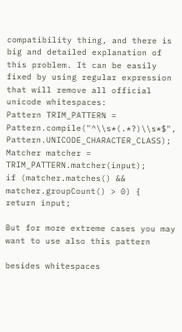compatibility thing, and there is big and detailed explanation of this problem. It can be easily fixed by using regular expression that will remove all official unicode whitespaces:
Pattern TRIM_PATTERN = Pattern.compile("^\\s*(.*?)\\s*$", Pattern.UNICODE_CHARACTER_CLASS);
Matcher matcher = TRIM_PATTERN.matcher(input);
if (matcher.matches() && matcher.groupCount() > 0) {
return input;

But for more extreme cases you may want to use also this pattern

besides whitespaces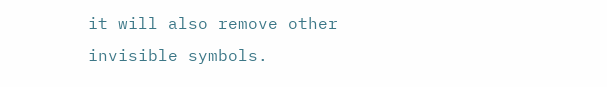it will also remove other invisible symbols.